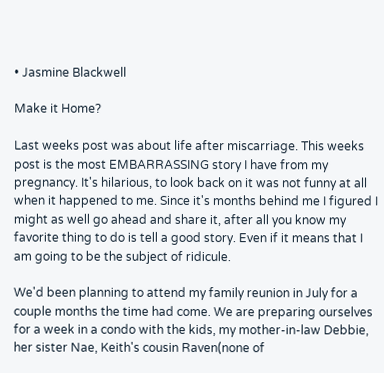• Jasmine Blackwell

Make it Home?

Last weeks post was about life after miscarriage. This weeks post is the most EMBARRASSING story I have from my pregnancy. It's hilarious, to look back on it was not funny at all when it happened to me. Since it's months behind me I figured I might as well go ahead and share it, after all you know my favorite thing to do is tell a good story. Even if it means that I am going to be the subject of ridicule.

We'd been planning to attend my family reunion in July for a couple months the time had come. We are preparing ourselves for a week in a condo with the kids, my mother-in-law Debbie, her sister Nae, Keith's cousin Raven(none of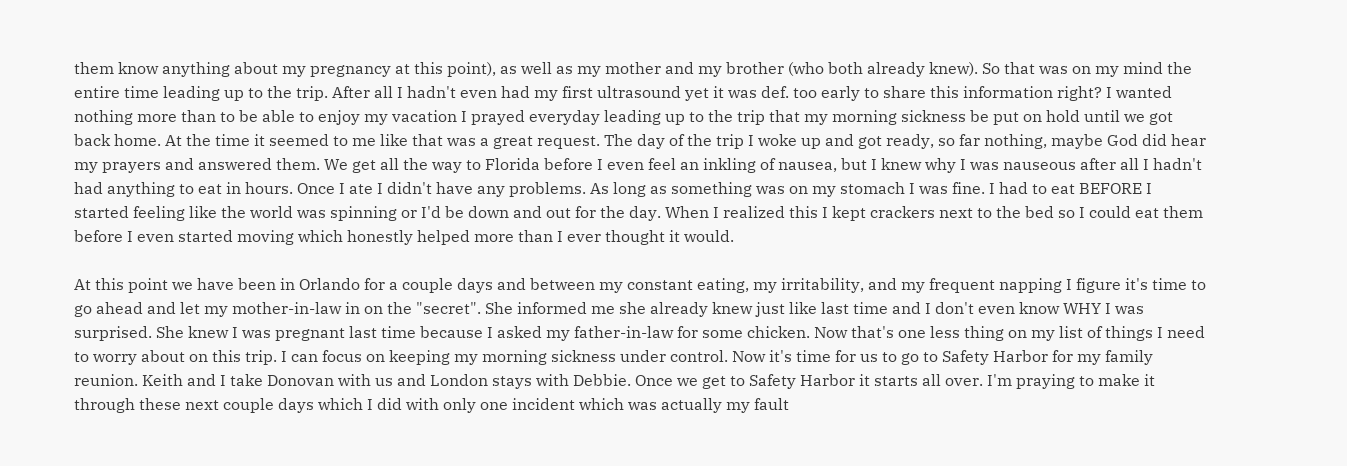them know anything about my pregnancy at this point), as well as my mother and my brother (who both already knew). So that was on my mind the entire time leading up to the trip. After all I hadn't even had my first ultrasound yet it was def. too early to share this information right? I wanted nothing more than to be able to enjoy my vacation I prayed everyday leading up to the trip that my morning sickness be put on hold until we got back home. At the time it seemed to me like that was a great request. The day of the trip I woke up and got ready, so far nothing, maybe God did hear my prayers and answered them. We get all the way to Florida before I even feel an inkling of nausea, but I knew why I was nauseous after all I hadn't had anything to eat in hours. Once I ate I didn't have any problems. As long as something was on my stomach I was fine. I had to eat BEFORE I started feeling like the world was spinning or I'd be down and out for the day. When I realized this I kept crackers next to the bed so I could eat them before I even started moving which honestly helped more than I ever thought it would.

At this point we have been in Orlando for a couple days and between my constant eating, my irritability, and my frequent napping I figure it's time to go ahead and let my mother-in-law in on the "secret". She informed me she already knew just like last time and I don't even know WHY I was surprised. She knew I was pregnant last time because I asked my father-in-law for some chicken. Now that's one less thing on my list of things I need to worry about on this trip. I can focus on keeping my morning sickness under control. Now it's time for us to go to Safety Harbor for my family reunion. Keith and I take Donovan with us and London stays with Debbie. Once we get to Safety Harbor it starts all over. I'm praying to make it through these next couple days which I did with only one incident which was actually my fault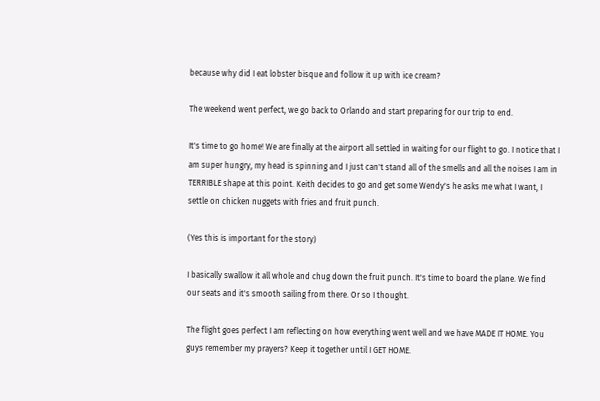because why did I eat lobster bisque and follow it up with ice cream?

The weekend went perfect, we go back to Orlando and start preparing for our trip to end.

It's time to go home! We are finally at the airport all settled in waiting for our flight to go. I notice that I am super hungry, my head is spinning and I just can't stand all of the smells and all the noises I am in TERRIBLE shape at this point. Keith decides to go and get some Wendy's he asks me what I want, I settle on chicken nuggets with fries and fruit punch.

(Yes this is important for the story)

I basically swallow it all whole and chug down the fruit punch. It's time to board the plane. We find our seats and it's smooth sailing from there. Or so I thought.

The flight goes perfect I am reflecting on how everything went well and we have MADE IT HOME. You guys remember my prayers? Keep it together until I GET HOME.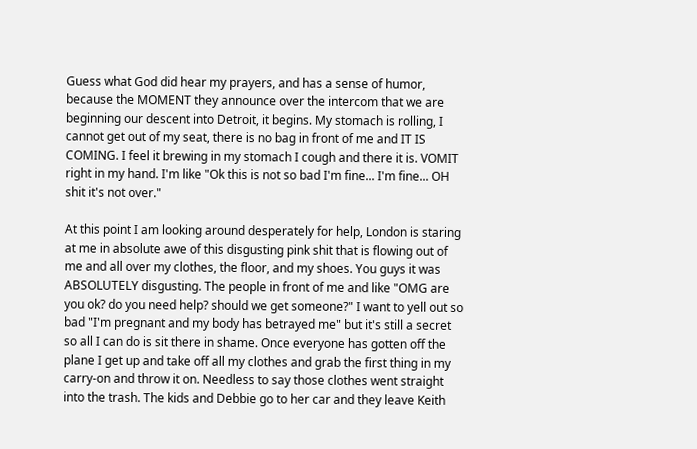Guess what God did hear my prayers, and has a sense of humor, because the MOMENT they announce over the intercom that we are beginning our descent into Detroit, it begins. My stomach is rolling, I cannot get out of my seat, there is no bag in front of me and IT IS COMING. I feel it brewing in my stomach I cough and there it is. VOMIT right in my hand. I'm like "Ok this is not so bad I'm fine... I'm fine... OH shit it's not over."

At this point I am looking around desperately for help, London is staring at me in absolute awe of this disgusting pink shit that is flowing out of me and all over my clothes, the floor, and my shoes. You guys it was ABSOLUTELY disgusting. The people in front of me and like "OMG are you ok? do you need help? should we get someone?" I want to yell out so bad "I'm pregnant and my body has betrayed me" but it's still a secret so all I can do is sit there in shame. Once everyone has gotten off the plane I get up and take off all my clothes and grab the first thing in my carry-on and throw it on. Needless to say those clothes went straight into the trash. The kids and Debbie go to her car and they leave Keith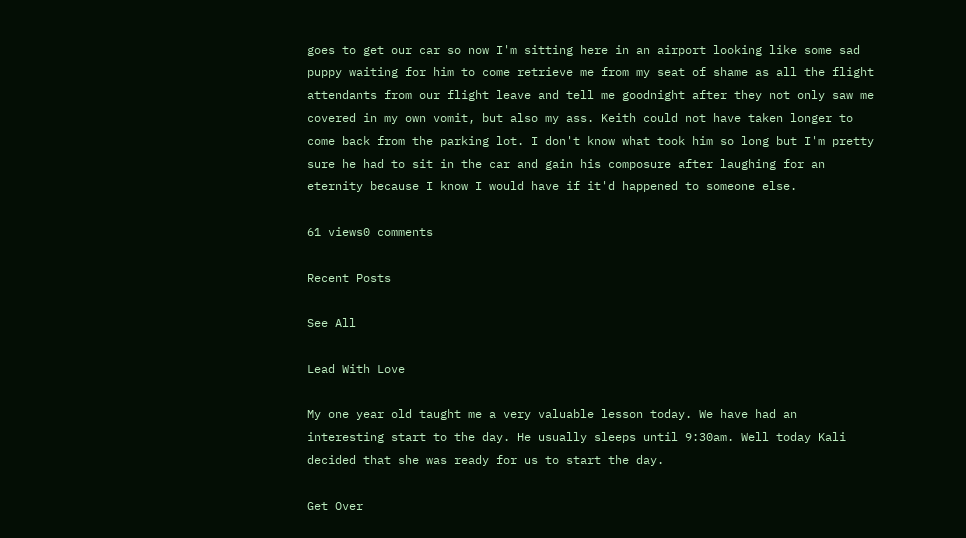goes to get our car so now I'm sitting here in an airport looking like some sad puppy waiting for him to come retrieve me from my seat of shame as all the flight attendants from our flight leave and tell me goodnight after they not only saw me covered in my own vomit, but also my ass. Keith could not have taken longer to come back from the parking lot. I don't know what took him so long but I'm pretty sure he had to sit in the car and gain his composure after laughing for an eternity because I know I would have if it'd happened to someone else.

61 views0 comments

Recent Posts

See All

Lead With Love

My one year old taught me a very valuable lesson today. We have had an interesting start to the day. He usually sleeps until 9:30am. Well today Kali decided that she was ready for us to start the day.

Get Over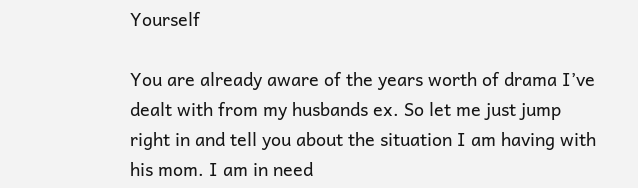Yourself

You are already aware of the years worth of drama I’ve dealt with from my husbands ex. So let me just jump right in and tell you about the situation I am having with his mom. I am in need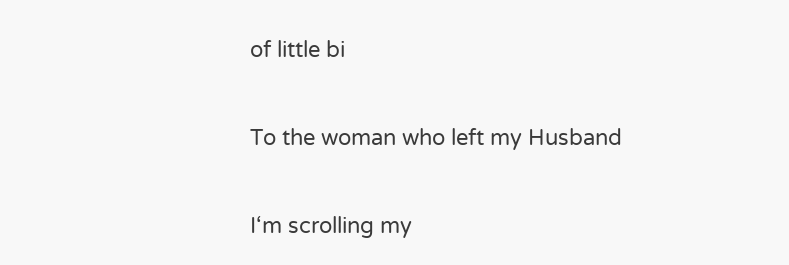of little bi

To the woman who left my Husband

I‘m scrolling my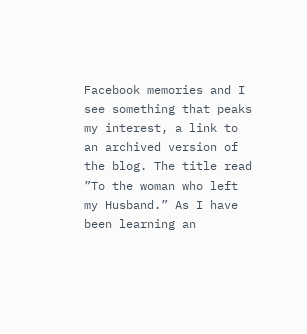Facebook memories and I see something that peaks my interest, a link to an archived version of the blog. The title read ”To the woman who left my Husband.” As I have been learning an